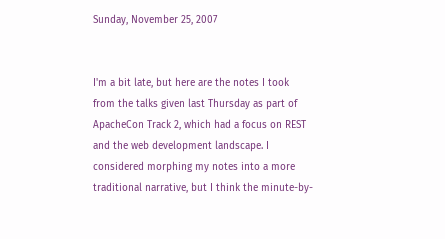Sunday, November 25, 2007


I'm a bit late, but here are the notes I took from the talks given last Thursday as part of ApacheCon Track 2, which had a focus on REST and the web development landscape. I considered morphing my notes into a more traditional narrative, but I think the minute-by-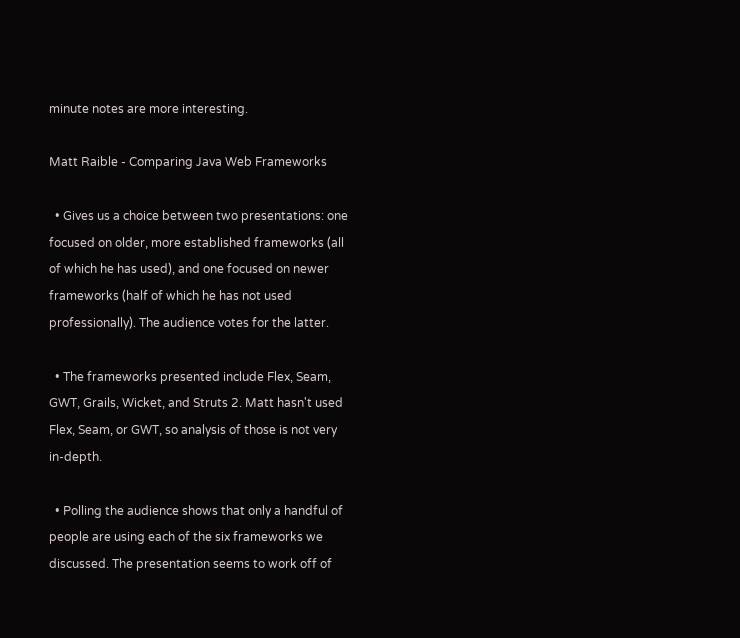minute notes are more interesting.

Matt Raible - Comparing Java Web Frameworks

  • Gives us a choice between two presentations: one focused on older, more established frameworks (all of which he has used), and one focused on newer frameworks (half of which he has not used professionally). The audience votes for the latter.

  • The frameworks presented include Flex, Seam, GWT, Grails, Wicket, and Struts 2. Matt hasn't used Flex, Seam, or GWT, so analysis of those is not very in-depth.

  • Polling the audience shows that only a handful of people are using each of the six frameworks we discussed. The presentation seems to work off of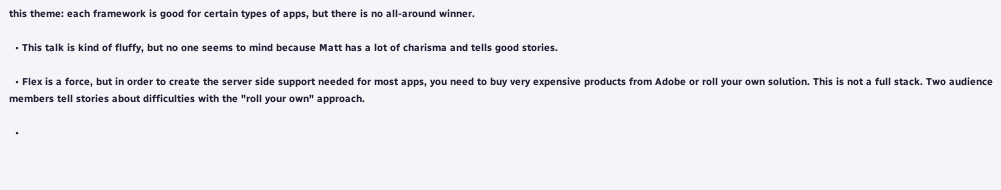this theme: each framework is good for certain types of apps, but there is no all-around winner.

  • This talk is kind of fluffy, but no one seems to mind because Matt has a lot of charisma and tells good stories.

  • Flex is a force, but in order to create the server side support needed for most apps, you need to buy very expensive products from Adobe or roll your own solution. This is not a full stack. Two audience members tell stories about difficulties with the "roll your own" approach.

  •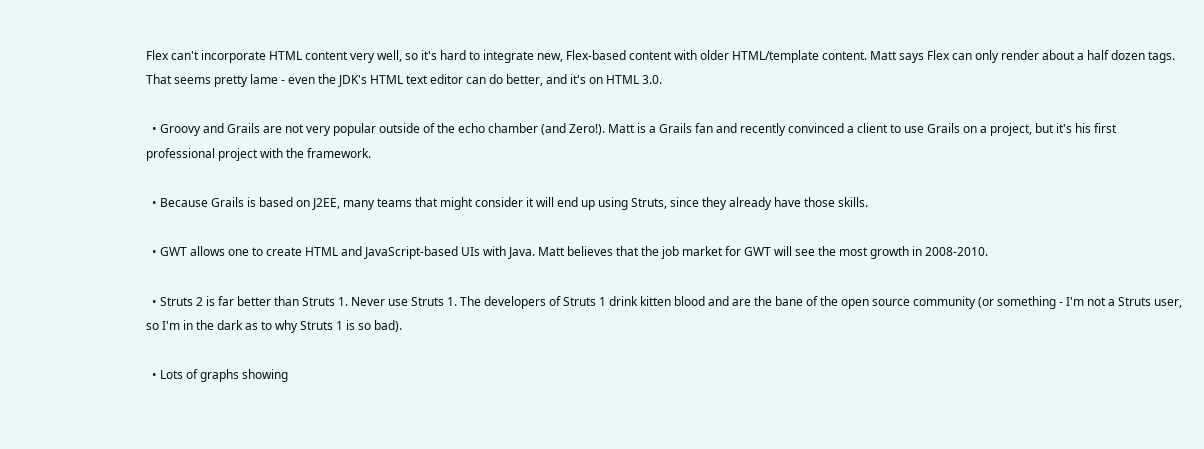Flex can't incorporate HTML content very well, so it's hard to integrate new, Flex-based content with older HTML/template content. Matt says Flex can only render about a half dozen tags. That seems pretty lame - even the JDK's HTML text editor can do better, and it's on HTML 3.0.

  • Groovy and Grails are not very popular outside of the echo chamber (and Zero!). Matt is a Grails fan and recently convinced a client to use Grails on a project, but it's his first professional project with the framework.

  • Because Grails is based on J2EE, many teams that might consider it will end up using Struts, since they already have those skills.

  • GWT allows one to create HTML and JavaScript-based UIs with Java. Matt believes that the job market for GWT will see the most growth in 2008-2010.

  • Struts 2 is far better than Struts 1. Never use Struts 1. The developers of Struts 1 drink kitten blood and are the bane of the open source community (or something - I'm not a Struts user, so I'm in the dark as to why Struts 1 is so bad).

  • Lots of graphs showing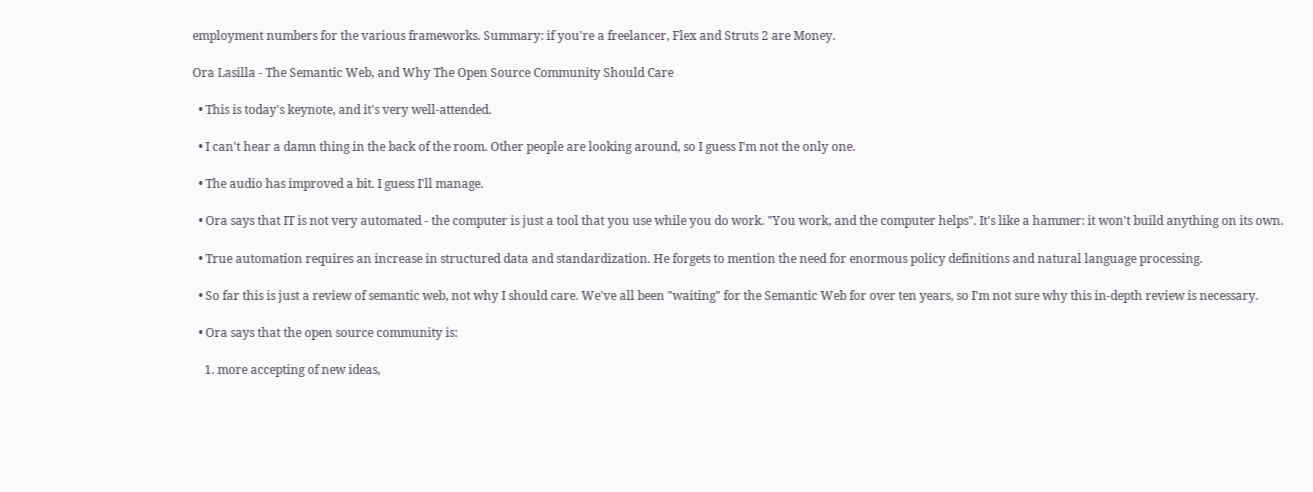employment numbers for the various frameworks. Summary: if you're a freelancer, Flex and Struts 2 are Money.

Ora Lasilla - The Semantic Web, and Why The Open Source Community Should Care

  • This is today's keynote, and it's very well-attended.

  • I can't hear a damn thing in the back of the room. Other people are looking around, so I guess I'm not the only one.

  • The audio has improved a bit. I guess I'll manage.

  • Ora says that IT is not very automated - the computer is just a tool that you use while you do work. "You work, and the computer helps". It's like a hammer: it won't build anything on its own.

  • True automation requires an increase in structured data and standardization. He forgets to mention the need for enormous policy definitions and natural language processing.

  • So far this is just a review of semantic web, not why I should care. We've all been "waiting" for the Semantic Web for over ten years, so I'm not sure why this in-depth review is necessary.

  • Ora says that the open source community is:

    1. more accepting of new ideas,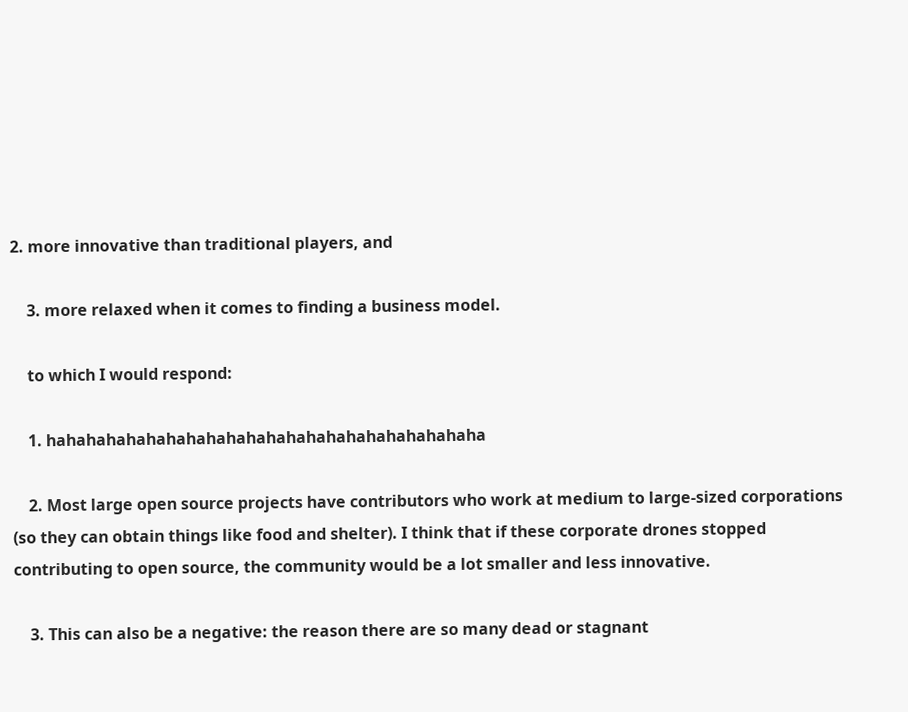2. more innovative than traditional players, and

    3. more relaxed when it comes to finding a business model.

    to which I would respond:

    1. hahahahahahahahahahahahahahahahahahahahahaha

    2. Most large open source projects have contributors who work at medium to large-sized corporations (so they can obtain things like food and shelter). I think that if these corporate drones stopped contributing to open source, the community would be a lot smaller and less innovative.

    3. This can also be a negative: the reason there are so many dead or stagnant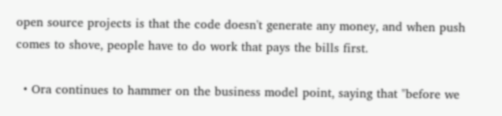open source projects is that the code doesn't generate any money, and when push comes to shove, people have to do work that pays the bills first.

  • Ora continues to hammer on the business model point, saying that "before we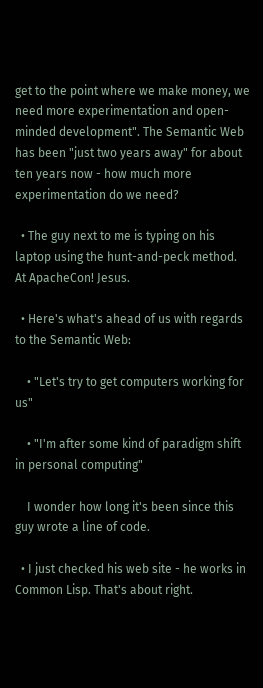get to the point where we make money, we need more experimentation and open-minded development". The Semantic Web has been "just two years away" for about ten years now - how much more experimentation do we need?

  • The guy next to me is typing on his laptop using the hunt-and-peck method. At ApacheCon! Jesus.

  • Here's what's ahead of us with regards to the Semantic Web:

    • "Let's try to get computers working for us"

    • "I'm after some kind of paradigm shift in personal computing"

    I wonder how long it's been since this guy wrote a line of code.

  • I just checked his web site - he works in Common Lisp. That's about right.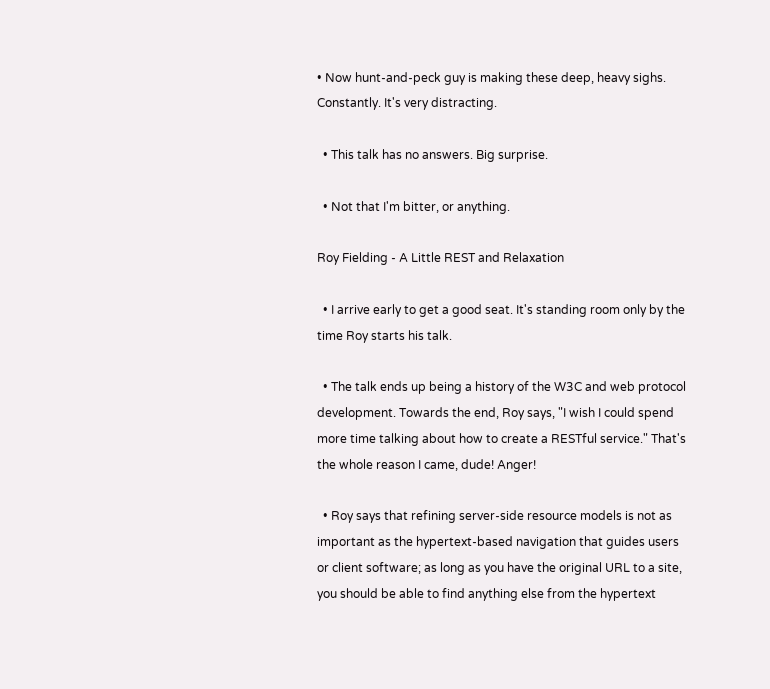• Now hunt-and-peck guy is making these deep, heavy sighs. Constantly. It's very distracting.

  • This talk has no answers. Big surprise.

  • Not that I'm bitter, or anything.

Roy Fielding - A Little REST and Relaxation

  • I arrive early to get a good seat. It's standing room only by the time Roy starts his talk.

  • The talk ends up being a history of the W3C and web protocol development. Towards the end, Roy says, "I wish I could spend more time talking about how to create a RESTful service." That's the whole reason I came, dude! Anger!

  • Roy says that refining server-side resource models is not as important as the hypertext-based navigation that guides users or client software; as long as you have the original URL to a site, you should be able to find anything else from the hypertext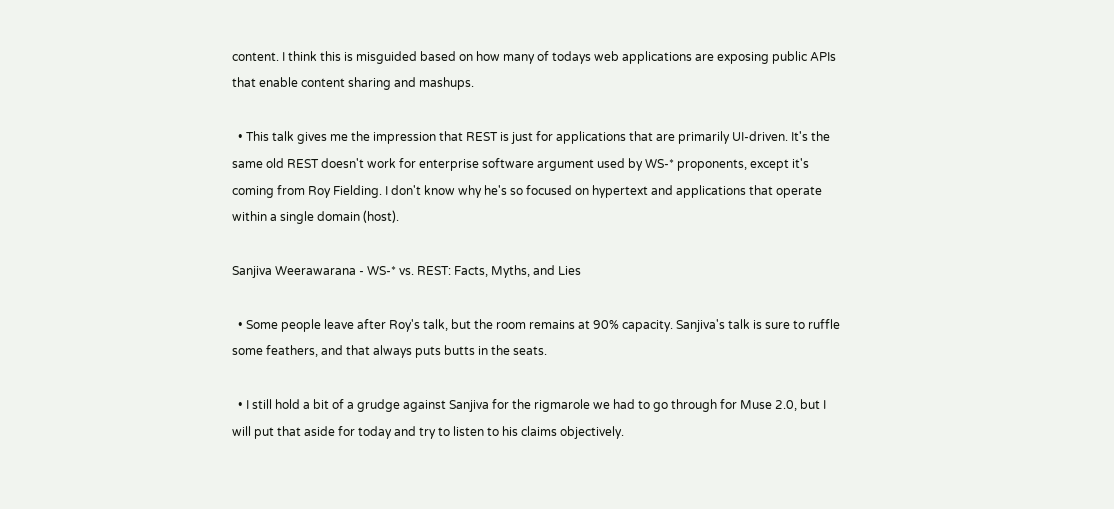content. I think this is misguided based on how many of todays web applications are exposing public APIs that enable content sharing and mashups.

  • This talk gives me the impression that REST is just for applications that are primarily UI-driven. It's the same old REST doesn't work for enterprise software argument used by WS-* proponents, except it's coming from Roy Fielding. I don't know why he's so focused on hypertext and applications that operate within a single domain (host).

Sanjiva Weerawarana - WS-* vs. REST: Facts, Myths, and Lies

  • Some people leave after Roy's talk, but the room remains at 90% capacity. Sanjiva's talk is sure to ruffle some feathers, and that always puts butts in the seats.

  • I still hold a bit of a grudge against Sanjiva for the rigmarole we had to go through for Muse 2.0, but I will put that aside for today and try to listen to his claims objectively.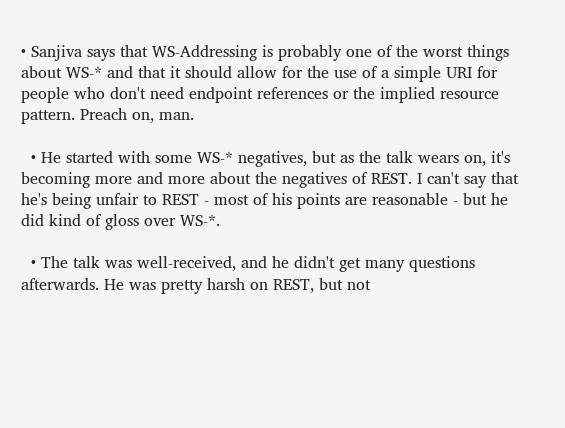• Sanjiva says that WS-Addressing is probably one of the worst things about WS-* and that it should allow for the use of a simple URI for people who don't need endpoint references or the implied resource pattern. Preach on, man.

  • He started with some WS-* negatives, but as the talk wears on, it's becoming more and more about the negatives of REST. I can't say that he's being unfair to REST - most of his points are reasonable - but he did kind of gloss over WS-*.

  • The talk was well-received, and he didn't get many questions afterwards. He was pretty harsh on REST, but not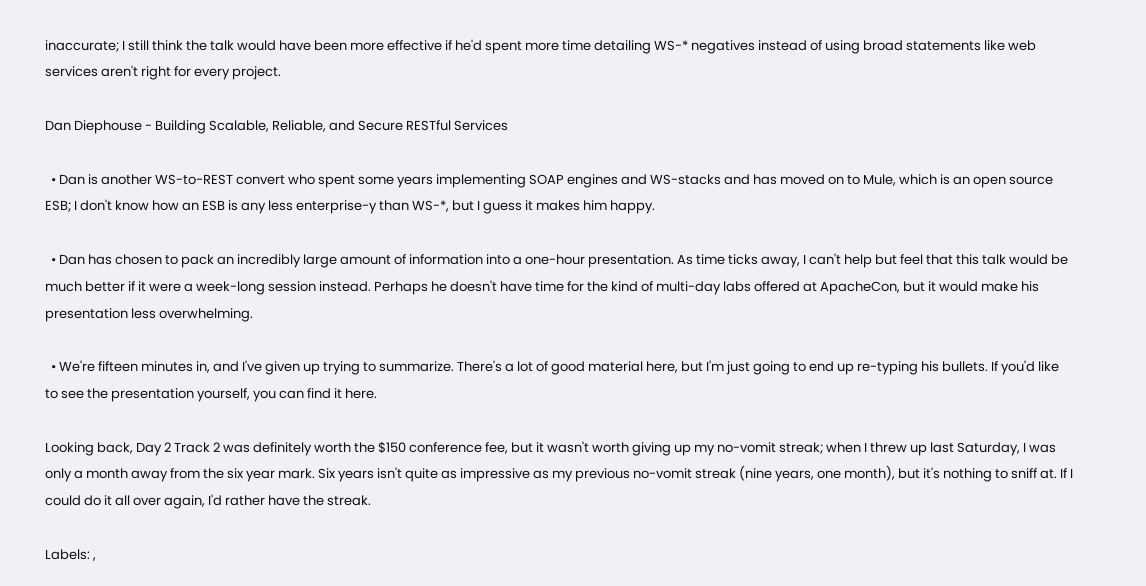inaccurate; I still think the talk would have been more effective if he'd spent more time detailing WS-* negatives instead of using broad statements like web services aren't right for every project.

Dan Diephouse - Building Scalable, Reliable, and Secure RESTful Services

  • Dan is another WS-to-REST convert who spent some years implementing SOAP engines and WS-stacks and has moved on to Mule, which is an open source ESB; I don't know how an ESB is any less enterprise-y than WS-*, but I guess it makes him happy.

  • Dan has chosen to pack an incredibly large amount of information into a one-hour presentation. As time ticks away, I can't help but feel that this talk would be much better if it were a week-long session instead. Perhaps he doesn't have time for the kind of multi-day labs offered at ApacheCon, but it would make his presentation less overwhelming.

  • We're fifteen minutes in, and I've given up trying to summarize. There's a lot of good material here, but I'm just going to end up re-typing his bullets. If you'd like to see the presentation yourself, you can find it here.

Looking back, Day 2 Track 2 was definitely worth the $150 conference fee, but it wasn't worth giving up my no-vomit streak; when I threw up last Saturday, I was only a month away from the six year mark. Six years isn't quite as impressive as my previous no-vomit streak (nine years, one month), but it's nothing to sniff at. If I could do it all over again, I'd rather have the streak.

Labels: ,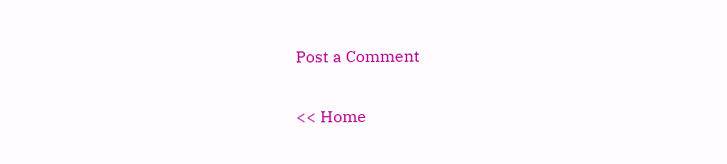Post a Comment

<< Home